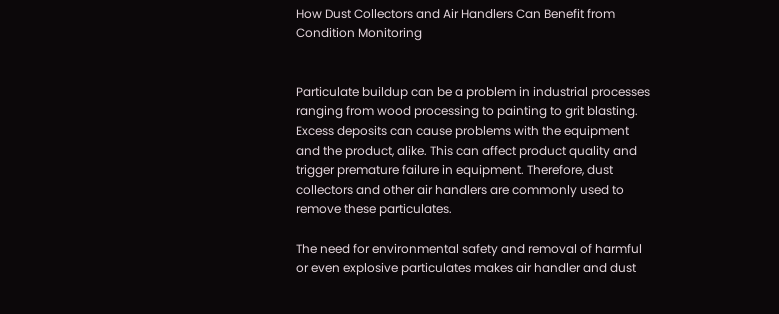How Dust Collectors and Air Handlers Can Benefit from Condition Monitoring


Particulate buildup can be a problem in industrial processes ranging from wood processing to painting to grit blasting. Excess deposits can cause problems with the equipment and the product, alike. This can affect product quality and trigger premature failure in equipment. Therefore, dust collectors and other air handlers are commonly used to remove these particulates.

The need for environmental safety and removal of harmful or even explosive particulates makes air handler and dust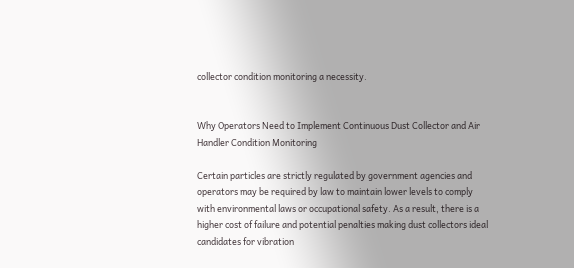collector condition monitoring a necessity.


Why Operators Need to Implement Continuous Dust Collector and Air Handler Condition Monitoring

Certain particles are strictly regulated by government agencies and operators may be required by law to maintain lower levels to comply with environmental laws or occupational safety. As a result, there is a higher cost of failure and potential penalties making dust collectors ideal candidates for vibration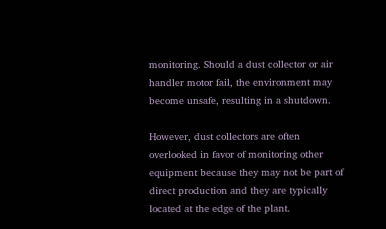monitoring. Should a dust collector or air handler motor fail, the environment may become unsafe, resulting in a shutdown.

However, dust collectors are often overlooked in favor of monitoring other equipment because they may not be part of direct production and they are typically located at the edge of the plant.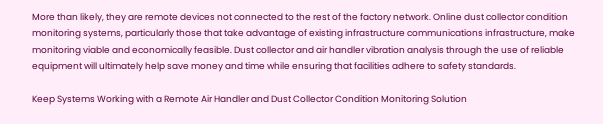More than likely, they are remote devices not connected to the rest of the factory network. Online dust collector condition monitoring systems, particularly those that take advantage of existing infrastructure communications infrastructure, make monitoring viable and economically feasible. Dust collector and air handler vibration analysis through the use of reliable equipment will ultimately help save money and time while ensuring that facilities adhere to safety standards.

Keep Systems Working with a Remote Air Handler and Dust Collector Condition Monitoring Solution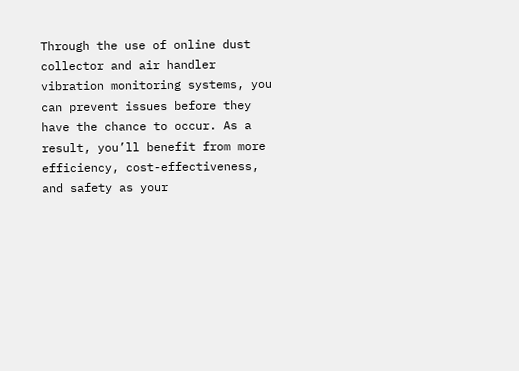Through the use of online dust collector and air handler vibration monitoring systems, you can prevent issues before they have the chance to occur. As a result, you’ll benefit from more efficiency, cost-effectiveness, and safety as your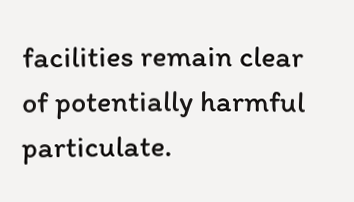facilities remain clear of potentially harmful particulate.